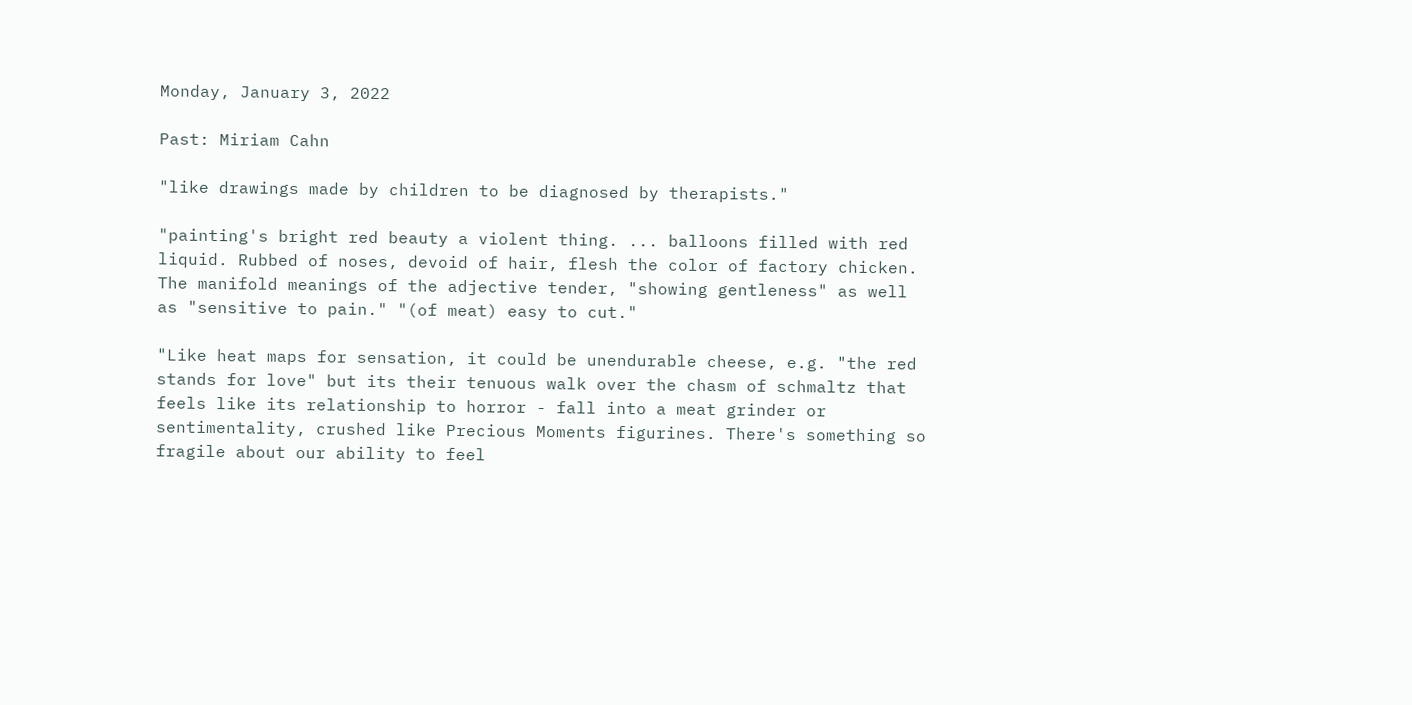Monday, January 3, 2022

Past: Miriam Cahn

"like drawings made by children to be diagnosed by therapists."

"painting's bright red beauty a violent thing. ... balloons filled with red liquid. Rubbed of noses, devoid of hair, flesh the color of factory chicken. The manifold meanings of the adjective tender, "showing gentleness" as well as "sensitive to pain." "(of meat) easy to cut."

"Like heat maps for sensation, it could be unendurable cheese, e.g. "the red stands for love" but its their tenuous walk over the chasm of schmaltz that feels like its relationship to horror - fall into a meat grinder or sentimentality, crushed like Precious Moments figurines. There's something so fragile about our ability to feel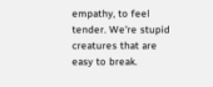empathy, to feel tender. We're stupid creatures that are easy to break.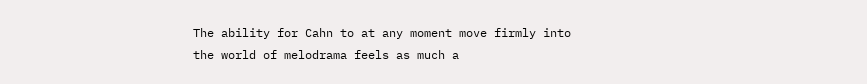The ability for Cahn to at any moment move firmly into the world of melodrama feels as much a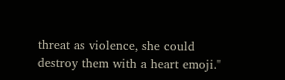threat as violence, she could destroy them with a heart emoji."